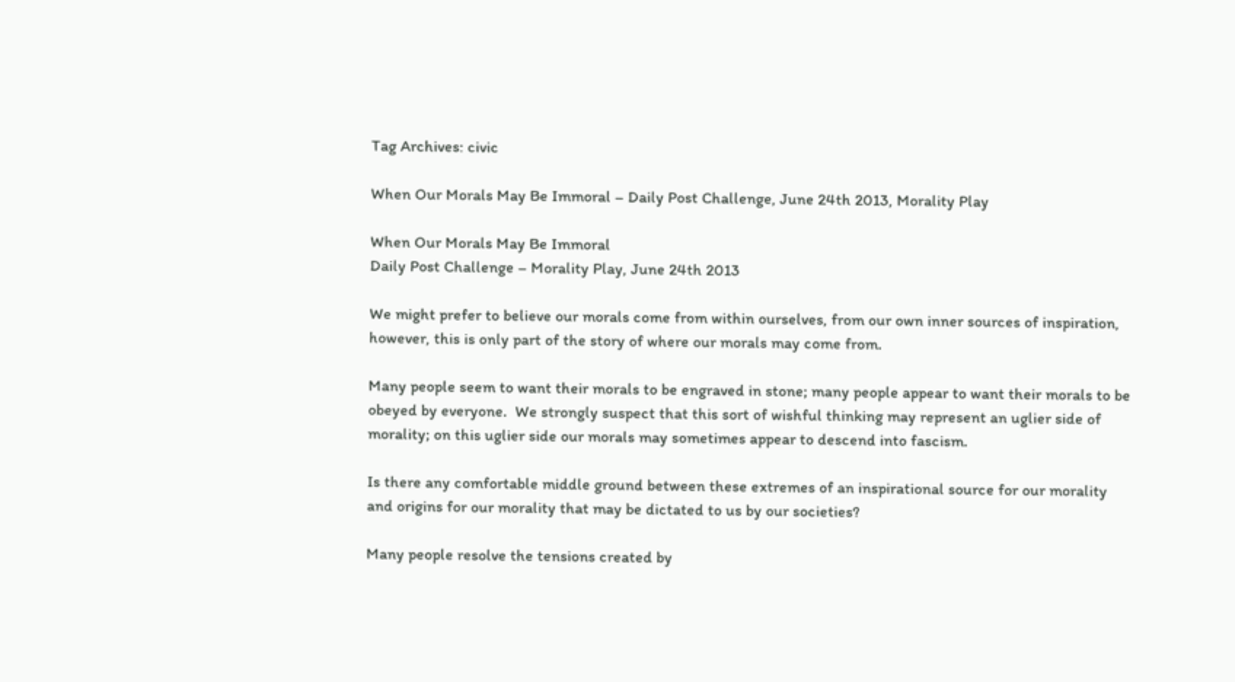Tag Archives: civic

When Our Morals May Be Immoral – Daily Post Challenge, June 24th 2013, Morality Play

When Our Morals May Be Immoral
Daily Post Challenge – Morality Play, June 24th 2013

We might prefer to believe our morals come from within ourselves, from our own inner sources of inspiration, however, this is only part of the story of where our morals may come from.

Many people seem to want their morals to be engraved in stone; many people appear to want their morals to be obeyed by everyone.  We strongly suspect that this sort of wishful thinking may represent an uglier side of morality; on this uglier side our morals may sometimes appear to descend into fascism.

Is there any comfortable middle ground between these extremes of an inspirational source for our morality and origins for our morality that may be dictated to us by our societies?

Many people resolve the tensions created by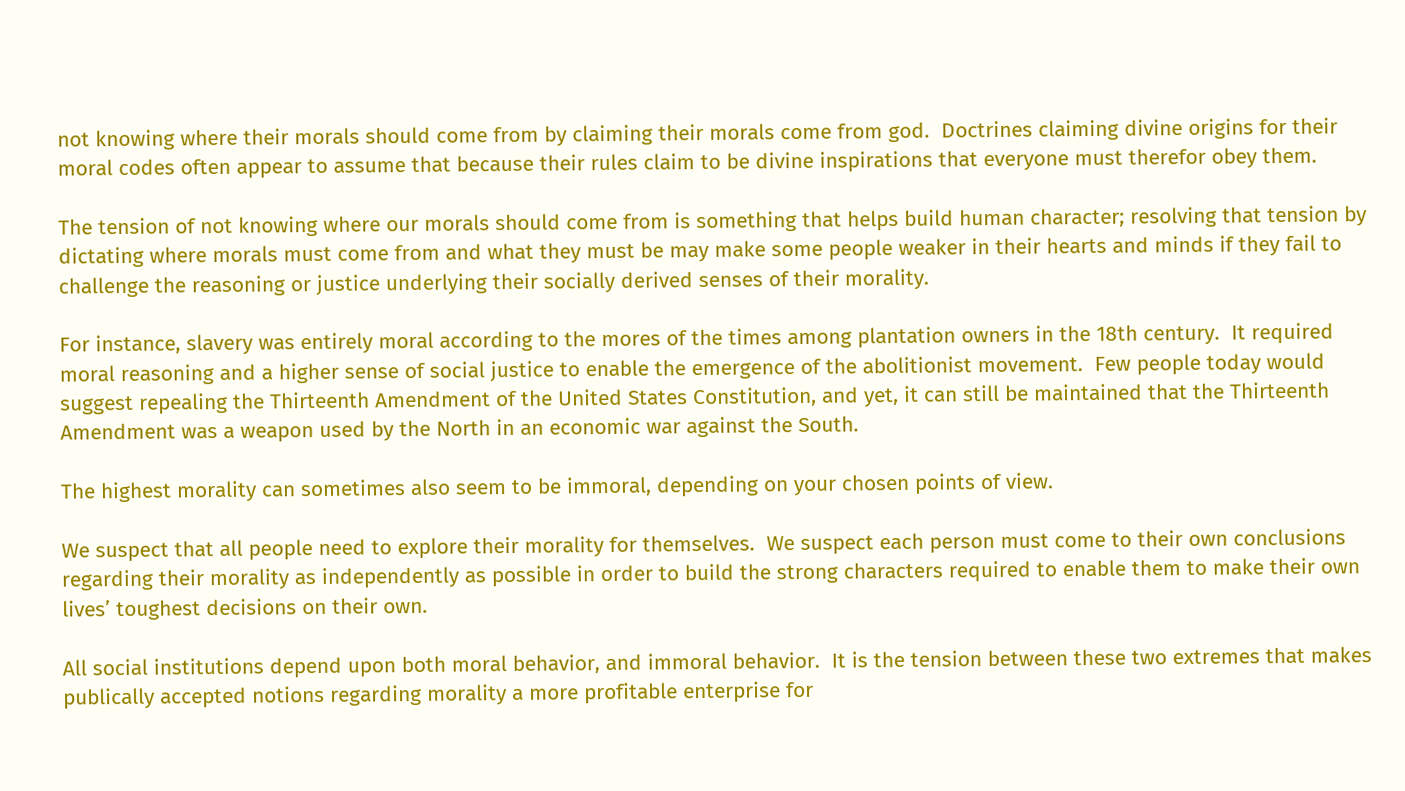not knowing where their morals should come from by claiming their morals come from god.  Doctrines claiming divine origins for their moral codes often appear to assume that because their rules claim to be divine inspirations that everyone must therefor obey them.

The tension of not knowing where our morals should come from is something that helps build human character; resolving that tension by dictating where morals must come from and what they must be may make some people weaker in their hearts and minds if they fail to challenge the reasoning or justice underlying their socially derived senses of their morality.

For instance, slavery was entirely moral according to the mores of the times among plantation owners in the 18th century.  It required moral reasoning and a higher sense of social justice to enable the emergence of the abolitionist movement.  Few people today would suggest repealing the Thirteenth Amendment of the United States Constitution, and yet, it can still be maintained that the Thirteenth Amendment was a weapon used by the North in an economic war against the South.

The highest morality can sometimes also seem to be immoral, depending on your chosen points of view.

We suspect that all people need to explore their morality for themselves.  We suspect each person must come to their own conclusions regarding their morality as independently as possible in order to build the strong characters required to enable them to make their own lives’ toughest decisions on their own.

All social institutions depend upon both moral behavior, and immoral behavior.  It is the tension between these two extremes that makes publically accepted notions regarding morality a more profitable enterprise for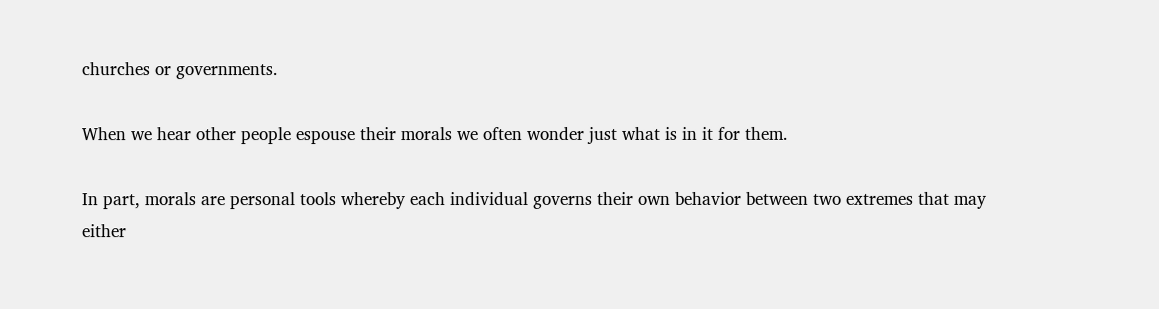churches or governments.

When we hear other people espouse their morals we often wonder just what is in it for them.

In part, morals are personal tools whereby each individual governs their own behavior between two extremes that may either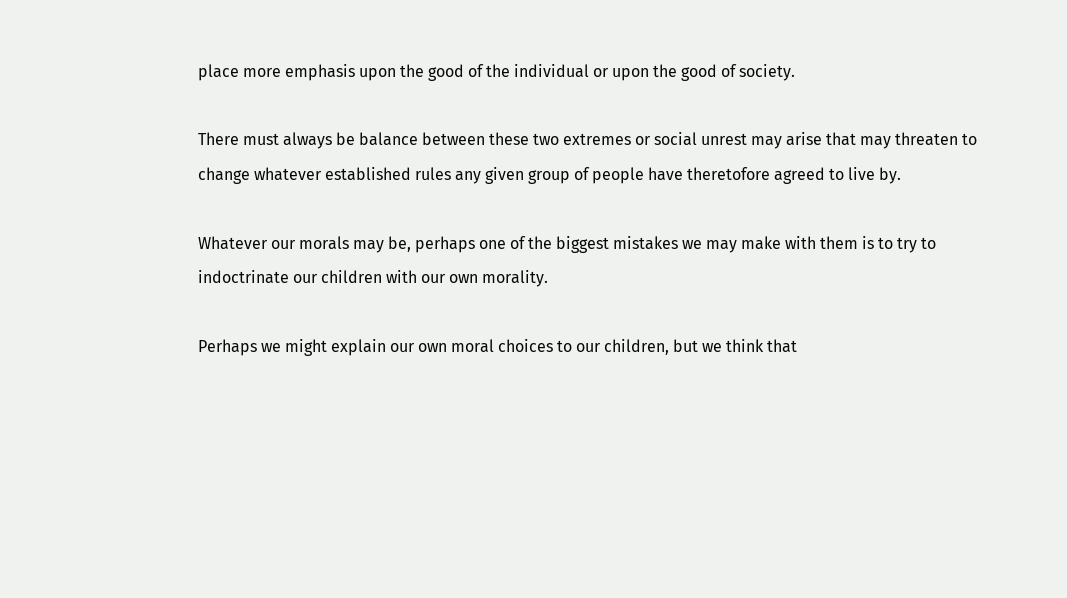place more emphasis upon the good of the individual or upon the good of society.

There must always be balance between these two extremes or social unrest may arise that may threaten to change whatever established rules any given group of people have theretofore agreed to live by.

Whatever our morals may be, perhaps one of the biggest mistakes we may make with them is to try to indoctrinate our children with our own morality.

Perhaps we might explain our own moral choices to our children, but we think that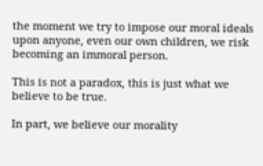the moment we try to impose our moral ideals upon anyone, even our own children, we risk becoming an immoral person.

This is not a paradox, this is just what we believe to be true.

In part, we believe our morality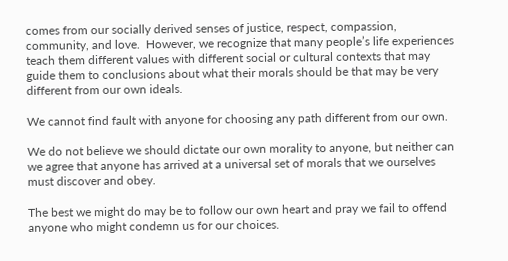comes from our socially derived senses of justice, respect, compassion, community, and love.  However, we recognize that many people’s life experiences teach them different values with different social or cultural contexts that may guide them to conclusions about what their morals should be that may be very different from our own ideals.

We cannot find fault with anyone for choosing any path different from our own.

We do not believe we should dictate our own morality to anyone, but neither can we agree that anyone has arrived at a universal set of morals that we ourselves must discover and obey.

The best we might do may be to follow our own heart and pray we fail to offend anyone who might condemn us for our choices.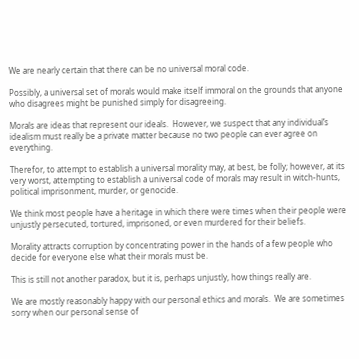We are nearly certain that there can be no universal moral code.

Possibly, a universal set of morals would make itself immoral on the grounds that anyone who disagrees might be punished simply for disagreeing.

Morals are ideas that represent our ideals.  However, we suspect that any individual’s idealism must really be a private matter because no two people can ever agree on everything.

Therefor, to attempt to establish a universal morality may, at best, be folly; however, at its very worst, attempting to establish a universal code of morals may result in witch-hunts, political imprisonment, murder, or genocide.

We think most people have a heritage in which there were times when their people were unjustly persecuted, tortured, imprisoned, or even murdered for their beliefs.

Morality attracts corruption by concentrating power in the hands of a few people who decide for everyone else what their morals must be.

This is still not another paradox, but it is, perhaps unjustly, how things really are.

We are mostly reasonably happy with our personal ethics and morals.  We are sometimes sorry when our personal sense of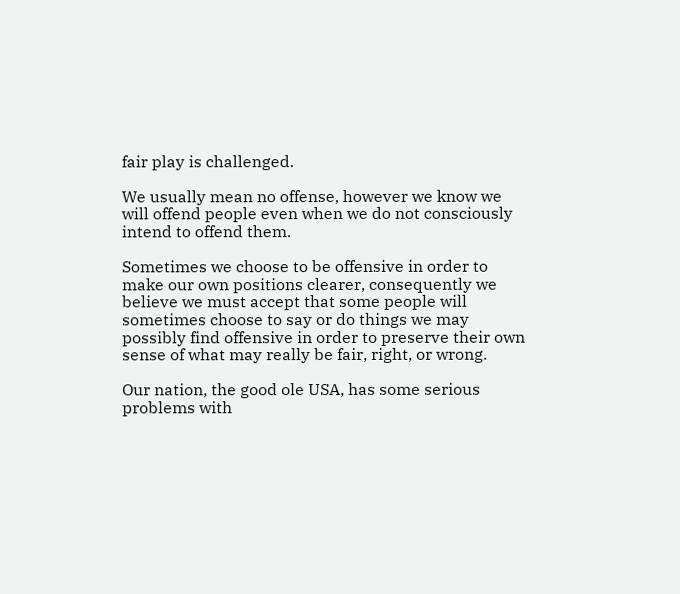fair play is challenged.

We usually mean no offense, however we know we will offend people even when we do not consciously intend to offend them.

Sometimes we choose to be offensive in order to make our own positions clearer, consequently we believe we must accept that some people will sometimes choose to say or do things we may possibly find offensive in order to preserve their own sense of what may really be fair, right, or wrong.

Our nation, the good ole USA, has some serious problems with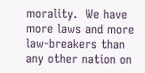morality.  We have more laws and more law-breakers than any other nation on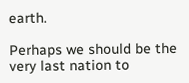earth.

Perhaps we should be the very last nation to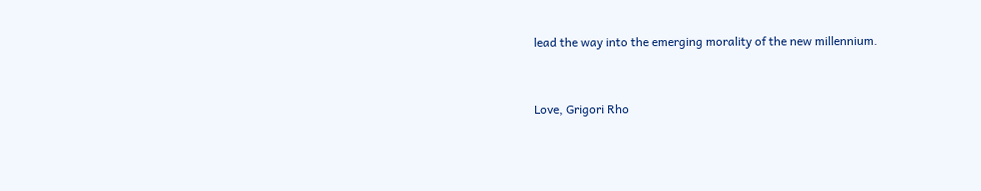lead the way into the emerging morality of the new millennium.


Love, Grigori Rho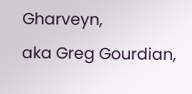Gharveyn,
aka Greg Gourdian,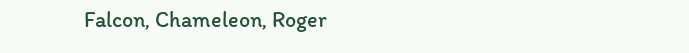Falcon, Chameleon, Roger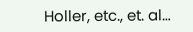Holler, etc., et. al…